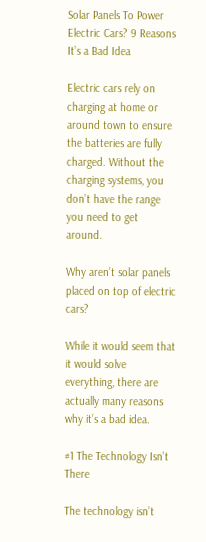Solar Panels To Power Electric Cars? 9 Reasons It’s a Bad Idea

Electric cars rely on charging at home or around town to ensure the batteries are fully charged. Without the charging systems, you don’t have the range you need to get around.

Why aren’t solar panels placed on top of electric cars?

While it would seem that it would solve everything, there are actually many reasons why it’s a bad idea.

#1 The Technology Isn’t There

The technology isn’t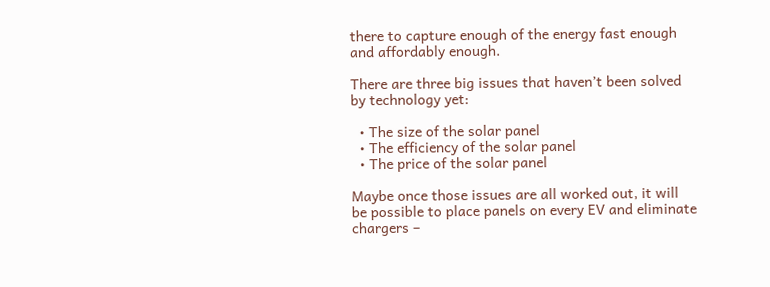there to capture enough of the energy fast enough and affordably enough.

There are three big issues that haven’t been solved by technology yet:

  • The size of the solar panel
  • The efficiency of the solar panel
  • The price of the solar panel

Maybe once those issues are all worked out, it will be possible to place panels on every EV and eliminate chargers –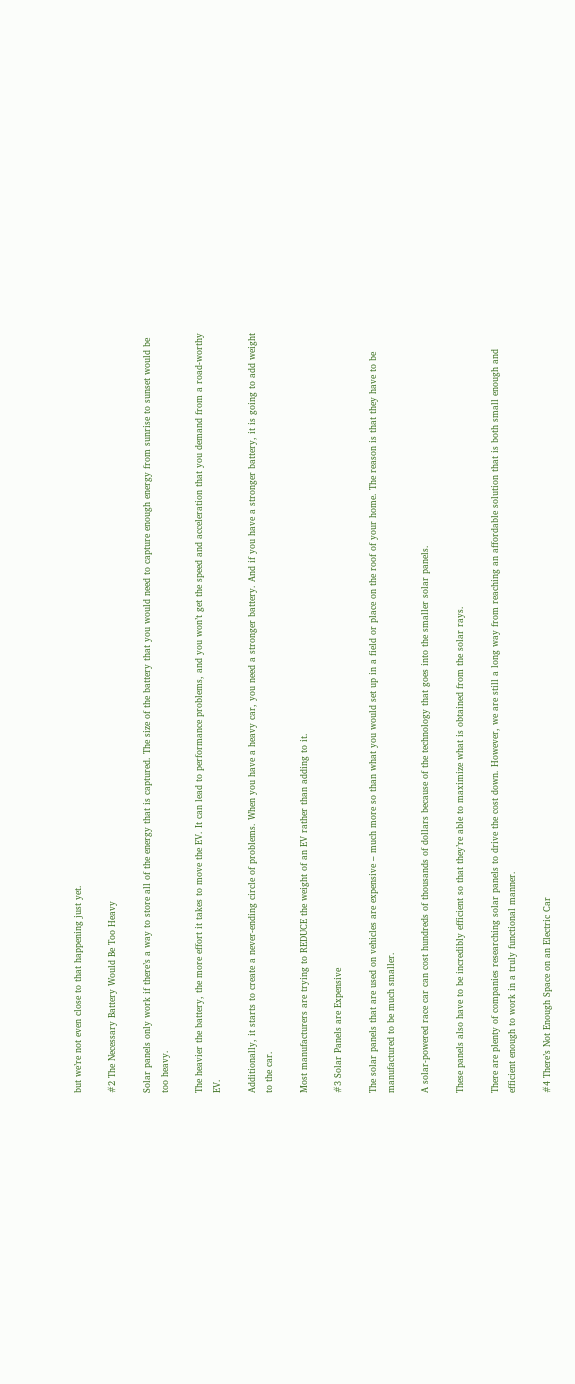but we’re not even close to that happening just yet.

#2 The Necessary Battery Would Be Too Heavy

Solar panels only work if there’s a way to store all of the energy that is captured. The size of the battery that you would need to capture enough energy from sunrise to sunset would be too heavy.

The heavier the battery, the more effort it takes to move the EV. It can lead to performance problems, and you won’t get the speed and acceleration that you demand from a road-worthy EV.

Additionally, it starts to create a never-ending circle of problems. When you have a heavy car, you need a stronger battery. And if you have a stronger battery, it is going to add weight to the car.

Most manufacturers are trying to REDUCE the weight of an EV rather than adding to it.

#3 Solar Panels are Expensive

The solar panels that are used on vehicles are expensive – much more so than what you would set up in a field or place on the roof of your home. The reason is that they have to be manufactured to be much smaller.

A solar-powered race car can cost hundreds of thousands of dollars because of the technology that goes into the smaller solar panels.

These panels also have to be incredibly efficient so that they’re able to maximize what is obtained from the solar rays.

There are plenty of companies researching solar panels to drive the cost down. However, we are still a long way from reaching an affordable solution that is both small enough and efficient enough to work in a truly functional manner.

#4 There’s Not Enough Space on an Electric Car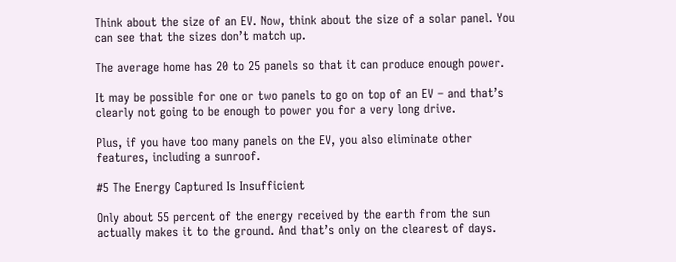Think about the size of an EV. Now, think about the size of a solar panel. You can see that the sizes don’t match up.

The average home has 20 to 25 panels so that it can produce enough power.

It may be possible for one or two panels to go on top of an EV – and that’s clearly not going to be enough to power you for a very long drive.

Plus, if you have too many panels on the EV, you also eliminate other features, including a sunroof.

#5 The Energy Captured Is Insufficient

Only about 55 percent of the energy received by the earth from the sun actually makes it to the ground. And that’s only on the clearest of days.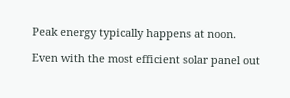Peak energy typically happens at noon.

Even with the most efficient solar panel out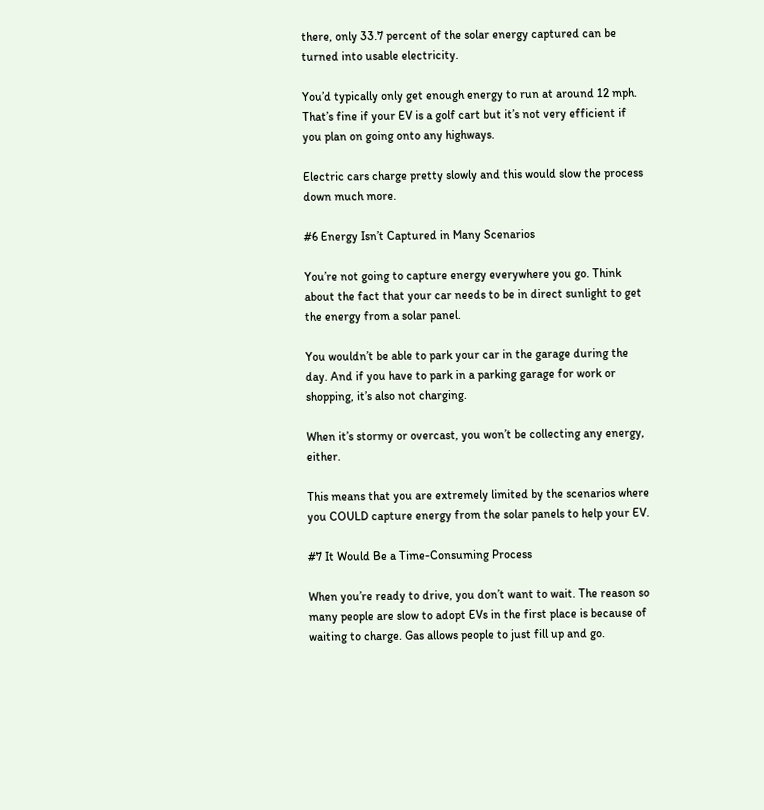there, only 33.7 percent of the solar energy captured can be turned into usable electricity.

You’d typically only get enough energy to run at around 12 mph. That’s fine if your EV is a golf cart but it’s not very efficient if you plan on going onto any highways.

Electric cars charge pretty slowly and this would slow the process down much more.

#6 Energy Isn’t Captured in Many Scenarios

You’re not going to capture energy everywhere you go. Think about the fact that your car needs to be in direct sunlight to get the energy from a solar panel.

You wouldn’t be able to park your car in the garage during the day. And if you have to park in a parking garage for work or shopping, it’s also not charging.

When it’s stormy or overcast, you won’t be collecting any energy, either.

This means that you are extremely limited by the scenarios where you COULD capture energy from the solar panels to help your EV.

#7 It Would Be a Time-Consuming Process

When you’re ready to drive, you don’t want to wait. The reason so many people are slow to adopt EVs in the first place is because of waiting to charge. Gas allows people to just fill up and go.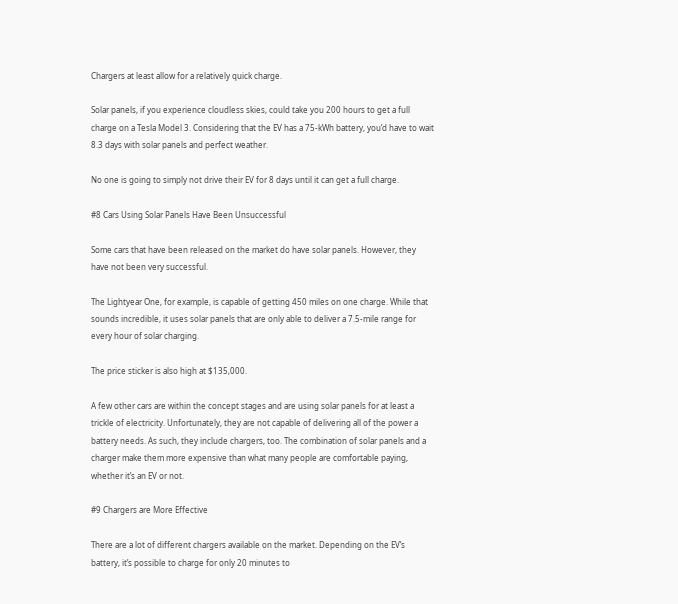Chargers at least allow for a relatively quick charge.

Solar panels, if you experience cloudless skies, could take you 200 hours to get a full charge on a Tesla Model 3. Considering that the EV has a 75-kWh battery, you’d have to wait 8.3 days with solar panels and perfect weather.

No one is going to simply not drive their EV for 8 days until it can get a full charge.

#8 Cars Using Solar Panels Have Been Unsuccessful

Some cars that have been released on the market do have solar panels. However, they have not been very successful.

The Lightyear One, for example, is capable of getting 450 miles on one charge. While that sounds incredible, it uses solar panels that are only able to deliver a 7.5-mile range for every hour of solar charging.

The price sticker is also high at $135,000.

A few other cars are within the concept stages and are using solar panels for at least a trickle of electricity. Unfortunately, they are not capable of delivering all of the power a battery needs. As such, they include chargers, too. The combination of solar panels and a charger make them more expensive than what many people are comfortable paying, whether it’s an EV or not.

#9 Chargers are More Effective

There are a lot of different chargers available on the market. Depending on the EV’s battery, it’s possible to charge for only 20 minutes to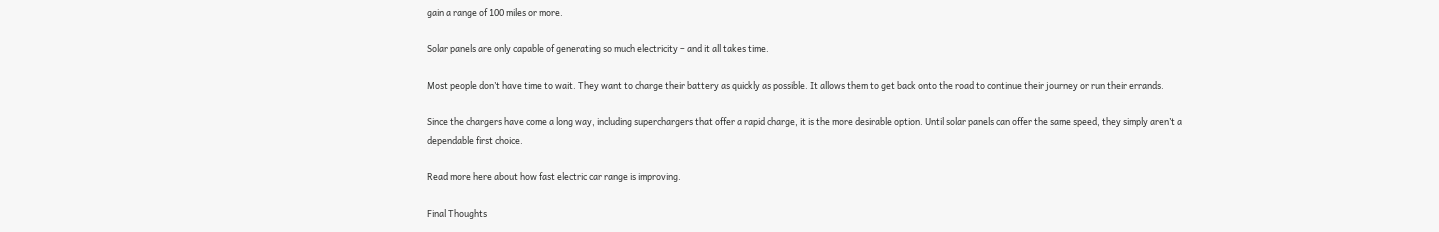gain a range of 100 miles or more.

Solar panels are only capable of generating so much electricity – and it all takes time.

Most people don’t have time to wait. They want to charge their battery as quickly as possible. It allows them to get back onto the road to continue their journey or run their errands.

Since the chargers have come a long way, including superchargers that offer a rapid charge, it is the more desirable option. Until solar panels can offer the same speed, they simply aren’t a dependable first choice.

Read more here about how fast electric car range is improving.

Final Thoughts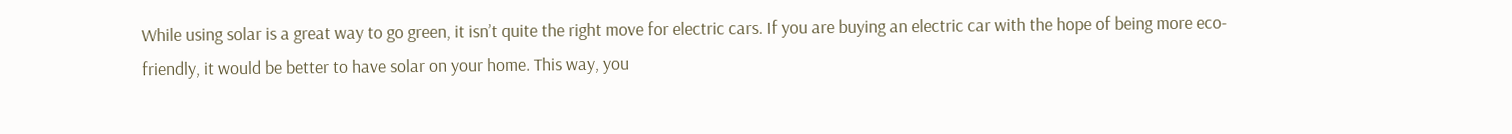While using solar is a great way to go green, it isn’t quite the right move for electric cars. If you are buying an electric car with the hope of being more eco-friendly, it would be better to have solar on your home. This way, you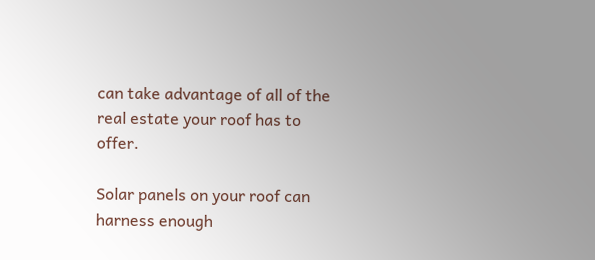can take advantage of all of the real estate your roof has to offer.

Solar panels on your roof can harness enough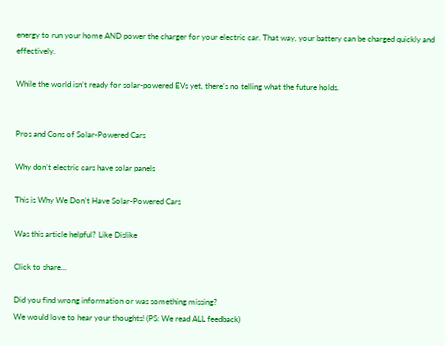energy to run your home AND power the charger for your electric car. That way, your battery can be charged quickly and effectively.

While the world isn’t ready for solar-powered EVs yet, there’s no telling what the future holds.


Pros and Cons of Solar-Powered Cars

Why don’t electric cars have solar panels

This is Why We Don’t Have Solar-Powered Cars

Was this article helpful? Like Dislike

Click to share...

Did you find wrong information or was something missing?
We would love to hear your thoughts! (PS: We read ALL feedback)